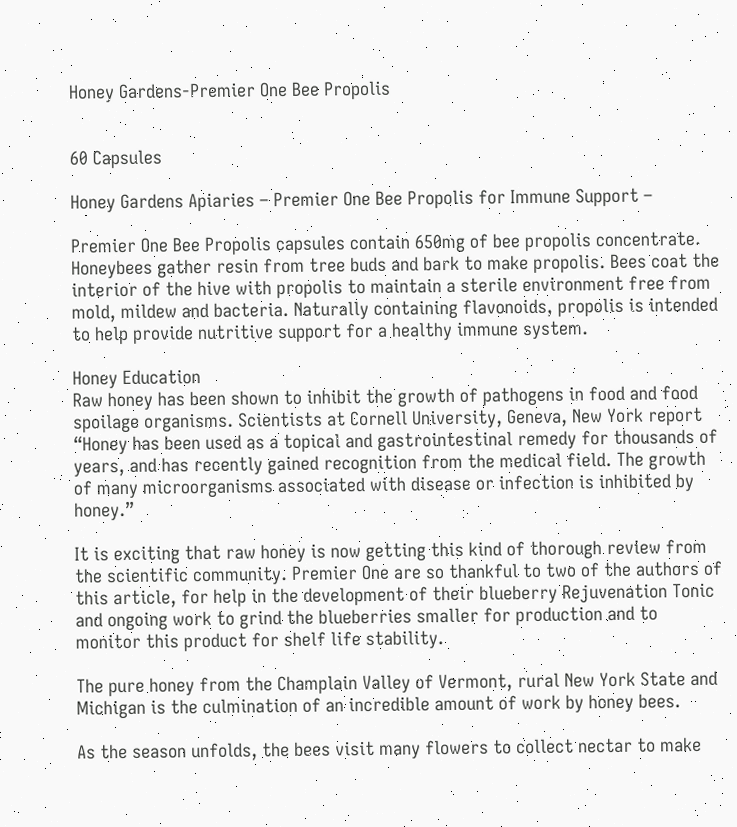Honey Gardens-Premier One Bee Propolis


60 Capsules

Honey Gardens Apiaries – Premier One Bee Propolis for Immune Support –

Premier One Bee Propolis capsules contain 650mg of bee propolis concentrate. Honeybees gather resin from tree buds and bark to make propolis. Bees coat the interior of the hive with propolis to maintain a sterile environment free from mold, mildew and bacteria. Naturally containing flavonoids, propolis is intended to help provide nutritive support for a healthy immune system.

Honey Education
Raw honey has been shown to inhibit the growth of pathogens in food and food spoilage organisms. Scientists at Cornell University, Geneva, New York report “Honey has been used as a topical and gastrointestinal remedy for thousands of years, and has recently gained recognition from the medical field. The growth of many microorganisms associated with disease or infection is inhibited by honey.”

It is exciting that raw honey is now getting this kind of thorough review from the scientific community. Premier One are so thankful to two of the authors of this article, for help in the development of their blueberry Rejuvenation Tonic and ongoing work to grind the blueberries smaller for production and to monitor this product for shelf life stability.

The pure honey from the Champlain Valley of Vermont, rural New York State and Michigan is the culmination of an incredible amount of work by honey bees.

As the season unfolds, the bees visit many flowers to collect nectar to make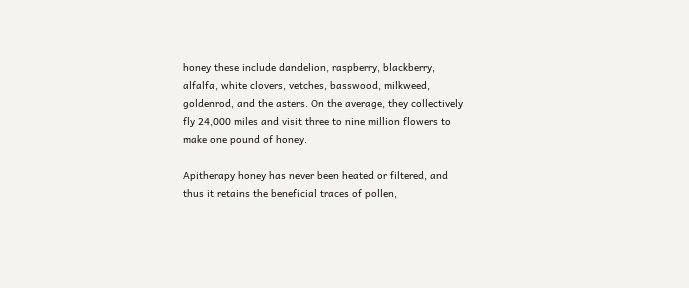honey these include dandelion, raspberry, blackberry, alfalfa, white clovers, vetches, basswood, milkweed, goldenrod, and the asters. On the average, they collectively fly 24,000 miles and visit three to nine million flowers to make one pound of honey.

Apitherapy honey has never been heated or filtered, and thus it retains the beneficial traces of pollen,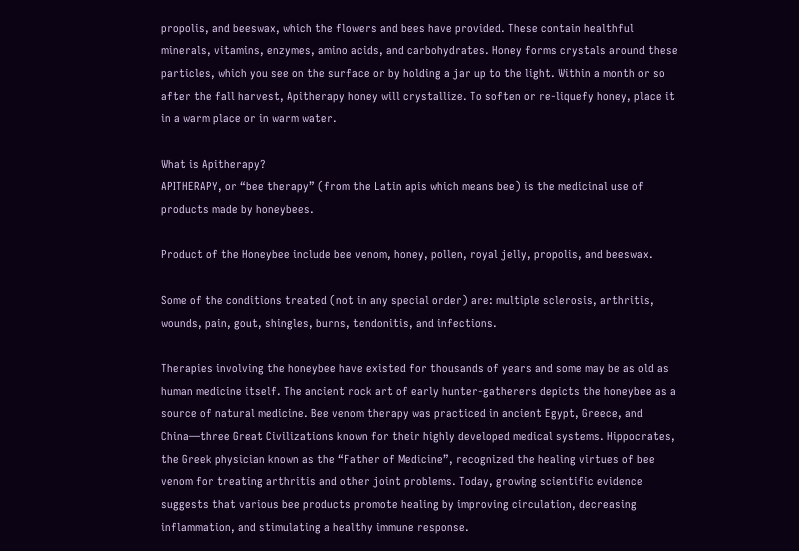propolis, and beeswax, which the flowers and bees have provided. These contain healthful minerals, vitamins, enzymes, amino acids, and carbohydrates. Honey forms crystals around these particles, which you see on the surface or by holding a jar up to the light. Within a month or so after the fall harvest, Apitherapy honey will crystallize. To soften or re-liquefy honey, place it in a warm place or in warm water.

What is Apitherapy?
APITHERAPY, or “bee therapy” (from the Latin apis which means bee) is the medicinal use of products made by honeybees.

Product of the Honeybee include bee venom, honey, pollen, royal jelly, propolis, and beeswax.

Some of the conditions treated (not in any special order) are: multiple sclerosis, arthritis, wounds, pain, gout, shingles, burns, tendonitis, and infections.

Therapies involving the honeybee have existed for thousands of years and some may be as old as human medicine itself. The ancient rock art of early hunter-gatherers depicts the honeybee as a source of natural medicine. Bee venom therapy was practiced in ancient Egypt, Greece, and China—three Great Civilizations known for their highly developed medical systems. Hippocrates, the Greek physician known as the “Father of Medicine”, recognized the healing virtues of bee venom for treating arthritis and other joint problems. Today, growing scientific evidence suggests that various bee products promote healing by improving circulation, decreasing inflammation, and stimulating a healthy immune response.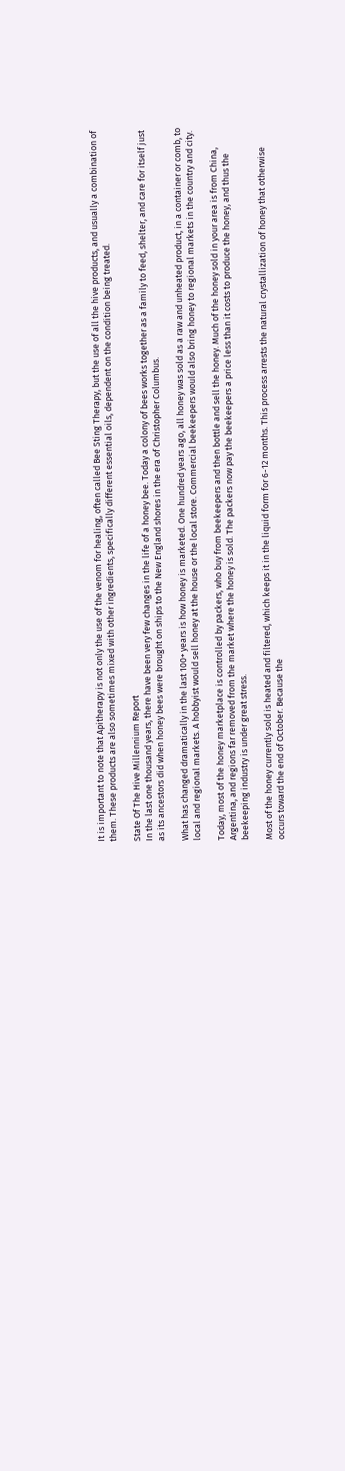It is important to note that Apitherapy is not only the use of the venom for healing, often called Bee Sting Therapy, but the use of all the hive products, and usually a combination of them. These products are also sometimes mixed with other ingredients, specifically different essential oils, dependent on the condition being treated.

State Of The Hive Millennium Report
In the last one thousand years, there have been very few changes in the life of a honey bee. Today a colony of bees works together as a family to feed, shelter, and care for itself just as its ancestors did when honey bees were brought on ships to the New England shores in the era of Christopher Columbus.

What has changed dramatically in the last 100+ years is how honey is marketed. One hundred years ago, all honey was sold as a raw and unheated product, in a container or comb, to local and regional markets. A hobbyist would sell honey at the house or the local store. Commercial beekeepers would also bring honey to regional markets in the country and city.

Today, most of the honey marketplace is controlled by packers, who buy from beekeepers and then bottle and sell the honey. Much of the honey sold in your area is from China, Argentina, and regions far removed from the market where the honey is sold. The packers now pay the beekeepers a price less than it costs to produce the honey, and thus the beekeeping industry is under great stress.

Most of the honey currently sold is heated and filtered, which keeps it in the liquid form for 6-12 months. This process arrests the natural crystallization of honey that otherwise occurs toward the end of October. Because the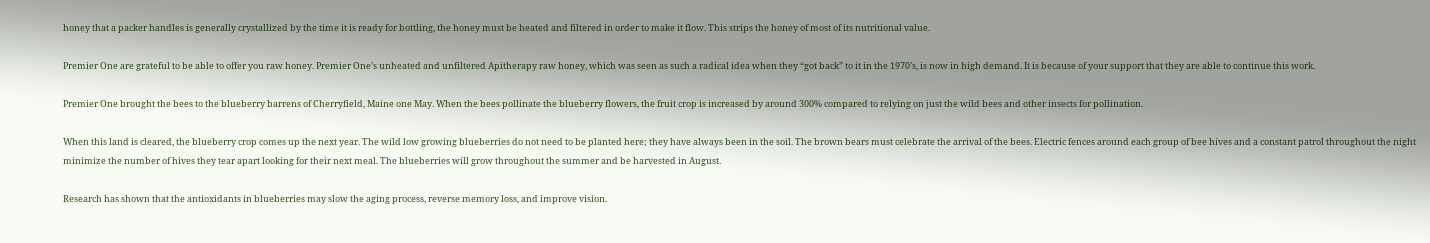honey that a packer handles is generally crystallized by the time it is ready for bottling, the honey must be heated and filtered in order to make it flow. This strips the honey of most of its nutritional value.

Premier One are grateful to be able to offer you raw honey. Premier One’s unheated and unfiltered Apitherapy raw honey, which was seen as such a radical idea when they “got back” to it in the 1970’s, is now in high demand. It is because of your support that they are able to continue this work.

Premier One brought the bees to the blueberry barrens of Cherryfield, Maine one May. When the bees pollinate the blueberry flowers, the fruit crop is increased by around 300% compared to relying on just the wild bees and other insects for pollination.

When this land is cleared, the blueberry crop comes up the next year. The wild low growing blueberries do not need to be planted here; they have always been in the soil. The brown bears must celebrate the arrival of the bees. Electric fences around each group of bee hives and a constant patrol throughout the night minimize the number of hives they tear apart looking for their next meal. The blueberries will grow throughout the summer and be harvested in August.

Research has shown that the antioxidants in blueberries may slow the aging process, reverse memory loss, and improve vision.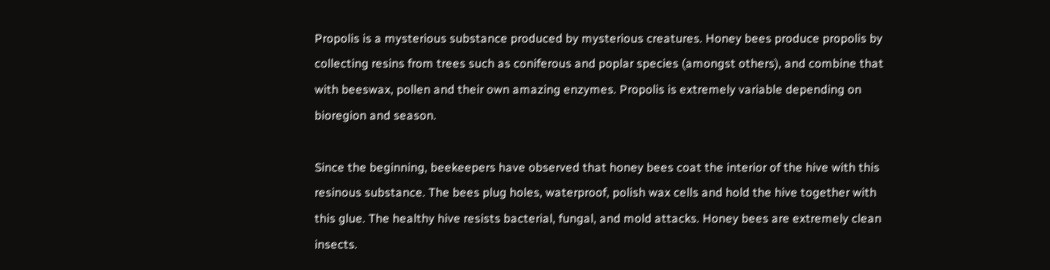Propolis is a mysterious substance produced by mysterious creatures. Honey bees produce propolis by collecting resins from trees such as coniferous and poplar species (amongst others), and combine that with beeswax, pollen and their own amazing enzymes. Propolis is extremely variable depending on bioregion and season.

Since the beginning, beekeepers have observed that honey bees coat the interior of the hive with this resinous substance. The bees plug holes, waterproof, polish wax cells and hold the hive together with this glue. The healthy hive resists bacterial, fungal, and mold attacks. Honey bees are extremely clean insects.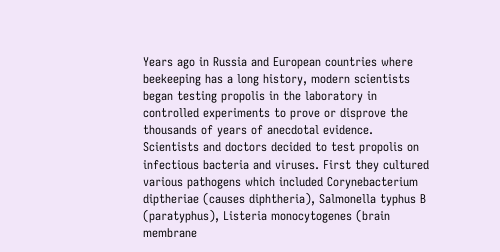Years ago in Russia and European countries where beekeeping has a long history, modern scientists began testing propolis in the laboratory in controlled experiments to prove or disprove the thousands of years of anecdotal evidence. Scientists and doctors decided to test propolis on infectious bacteria and viruses. First they cultured various pathogens which included Corynebacterium diptheriae (causes diphtheria), Salmonella typhus B (paratyphus), Listeria monocytogenes (brain membrane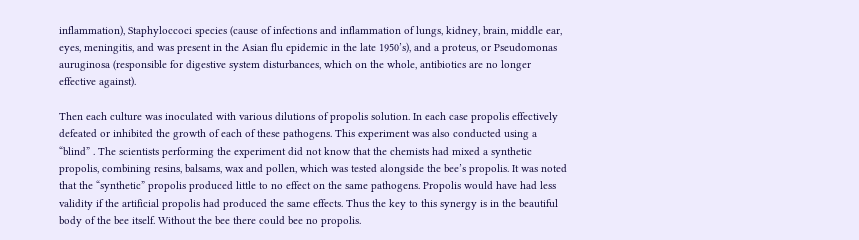inflammation), Staphyloccoci species (cause of infections and inflammation of lungs, kidney, brain, middle ear, eyes, meningitis, and was present in the Asian flu epidemic in the late 1950’s), and a proteus, or Pseudomonas auruginosa (responsible for digestive system disturbances, which on the whole, antibiotics are no longer effective against).

Then each culture was inoculated with various dilutions of propolis solution. In each case propolis effectively defeated or inhibited the growth of each of these pathogens. This experiment was also conducted using a “blind” . The scientists performing the experiment did not know that the chemists had mixed a synthetic propolis, combining resins, balsams, wax and pollen, which was tested alongside the bee’s propolis. It was noted that the “synthetic” propolis produced little to no effect on the same pathogens. Propolis would have had less validity if the artificial propolis had produced the same effects. Thus the key to this synergy is in the beautiful body of the bee itself. Without the bee there could bee no propolis.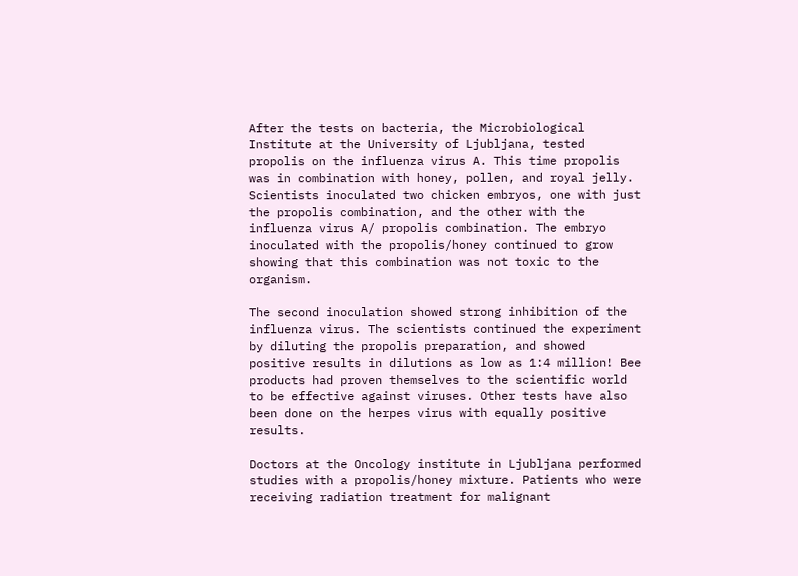After the tests on bacteria, the Microbiological Institute at the University of Ljubljana, tested propolis on the influenza virus A. This time propolis was in combination with honey, pollen, and royal jelly. Scientists inoculated two chicken embryos, one with just the propolis combination, and the other with the influenza virus A/ propolis combination. The embryo inoculated with the propolis/honey continued to grow showing that this combination was not toxic to the organism.

The second inoculation showed strong inhibition of the influenza virus. The scientists continued the experiment by diluting the propolis preparation, and showed positive results in dilutions as low as 1:4 million! Bee products had proven themselves to the scientific world to be effective against viruses. Other tests have also been done on the herpes virus with equally positive results.

Doctors at the Oncology institute in Ljubljana performed studies with a propolis/honey mixture. Patients who were receiving radiation treatment for malignant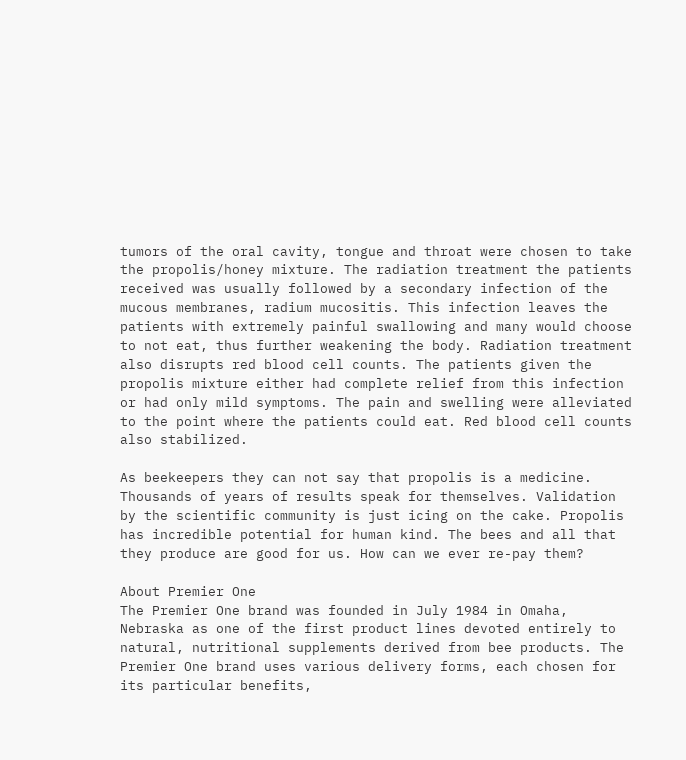tumors of the oral cavity, tongue and throat were chosen to take the propolis/honey mixture. The radiation treatment the patients received was usually followed by a secondary infection of the mucous membranes, radium mucositis. This infection leaves the patients with extremely painful swallowing and many would choose to not eat, thus further weakening the body. Radiation treatment also disrupts red blood cell counts. The patients given the propolis mixture either had complete relief from this infection or had only mild symptoms. The pain and swelling were alleviated to the point where the patients could eat. Red blood cell counts also stabilized.

As beekeepers they can not say that propolis is a medicine. Thousands of years of results speak for themselves. Validation by the scientific community is just icing on the cake. Propolis has incredible potential for human kind. The bees and all that they produce are good for us. How can we ever re-pay them?

About Premier One
The Premier One brand was founded in July 1984 in Omaha, Nebraska as one of the first product lines devoted entirely to natural, nutritional supplements derived from bee products. The Premier One brand uses various delivery forms, each chosen for its particular benefits,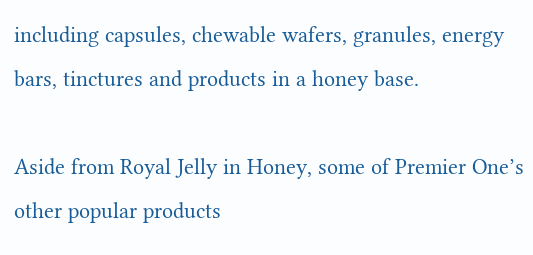including capsules, chewable wafers, granules, energy bars, tinctures and products in a honey base.

Aside from Royal Jelly in Honey, some of Premier One’s other popular products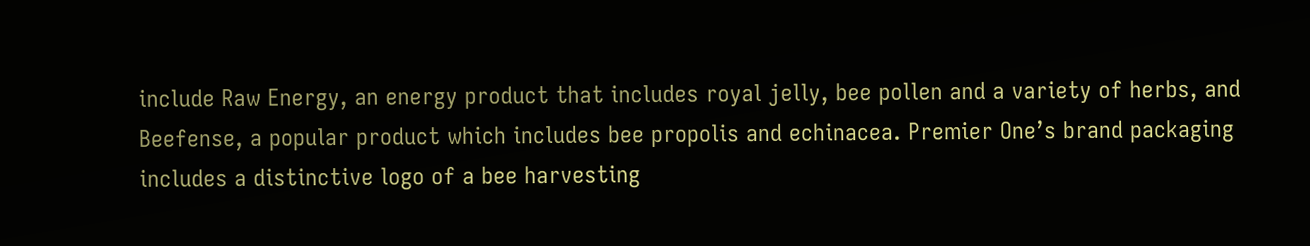include Raw Energy, an energy product that includes royal jelly, bee pollen and a variety of herbs, and Beefense, a popular product which includes bee propolis and echinacea. Premier One’s brand packaging includes a distinctive logo of a bee harvesting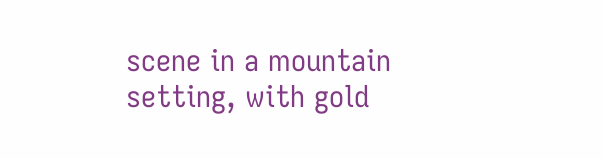scene in a mountain setting, with gold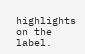highlights on the label.